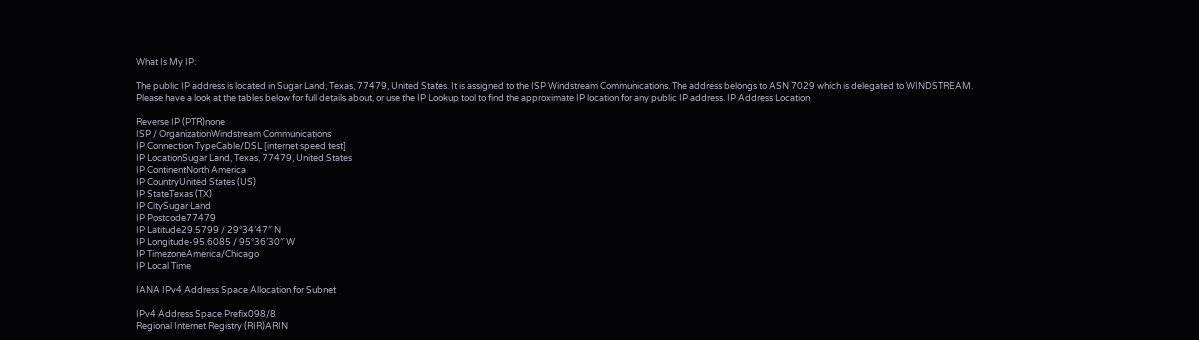What Is My IP:

The public IP address is located in Sugar Land, Texas, 77479, United States. It is assigned to the ISP Windstream Communications. The address belongs to ASN 7029 which is delegated to WINDSTREAM.
Please have a look at the tables below for full details about, or use the IP Lookup tool to find the approximate IP location for any public IP address. IP Address Location

Reverse IP (PTR)none
ISP / OrganizationWindstream Communications
IP Connection TypeCable/DSL [internet speed test]
IP LocationSugar Land, Texas, 77479, United States
IP ContinentNorth America
IP CountryUnited States (US)
IP StateTexas (TX)
IP CitySugar Land
IP Postcode77479
IP Latitude29.5799 / 29°34′47″ N
IP Longitude-95.6085 / 95°36′30″ W
IP TimezoneAmerica/Chicago
IP Local Time

IANA IPv4 Address Space Allocation for Subnet

IPv4 Address Space Prefix098/8
Regional Internet Registry (RIR)ARIN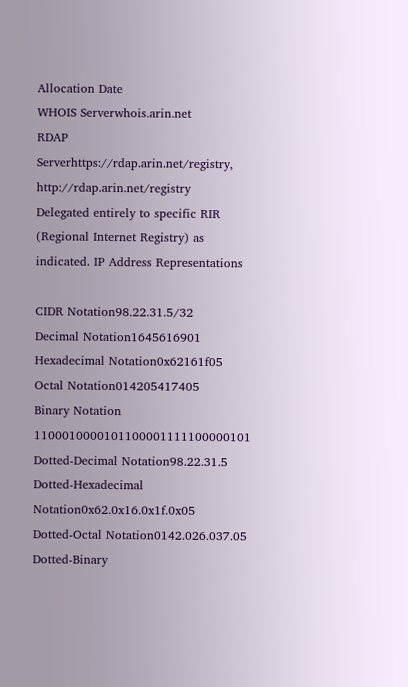Allocation Date
WHOIS Serverwhois.arin.net
RDAP Serverhttps://rdap.arin.net/registry, http://rdap.arin.net/registry
Delegated entirely to specific RIR (Regional Internet Registry) as indicated. IP Address Representations

CIDR Notation98.22.31.5/32
Decimal Notation1645616901
Hexadecimal Notation0x62161f05
Octal Notation014205417405
Binary Notation 1100010000101100001111100000101
Dotted-Decimal Notation98.22.31.5
Dotted-Hexadecimal Notation0x62.0x16.0x1f.0x05
Dotted-Octal Notation0142.026.037.05
Dotted-Binary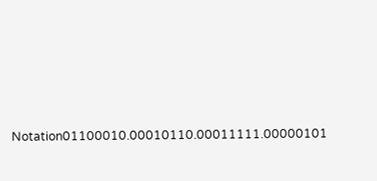Notation01100010.00010110.00011111.00000101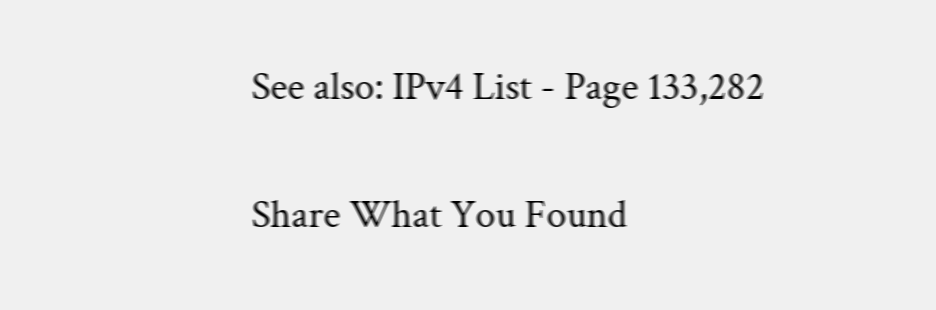See also: IPv4 List - Page 133,282

Share What You Found